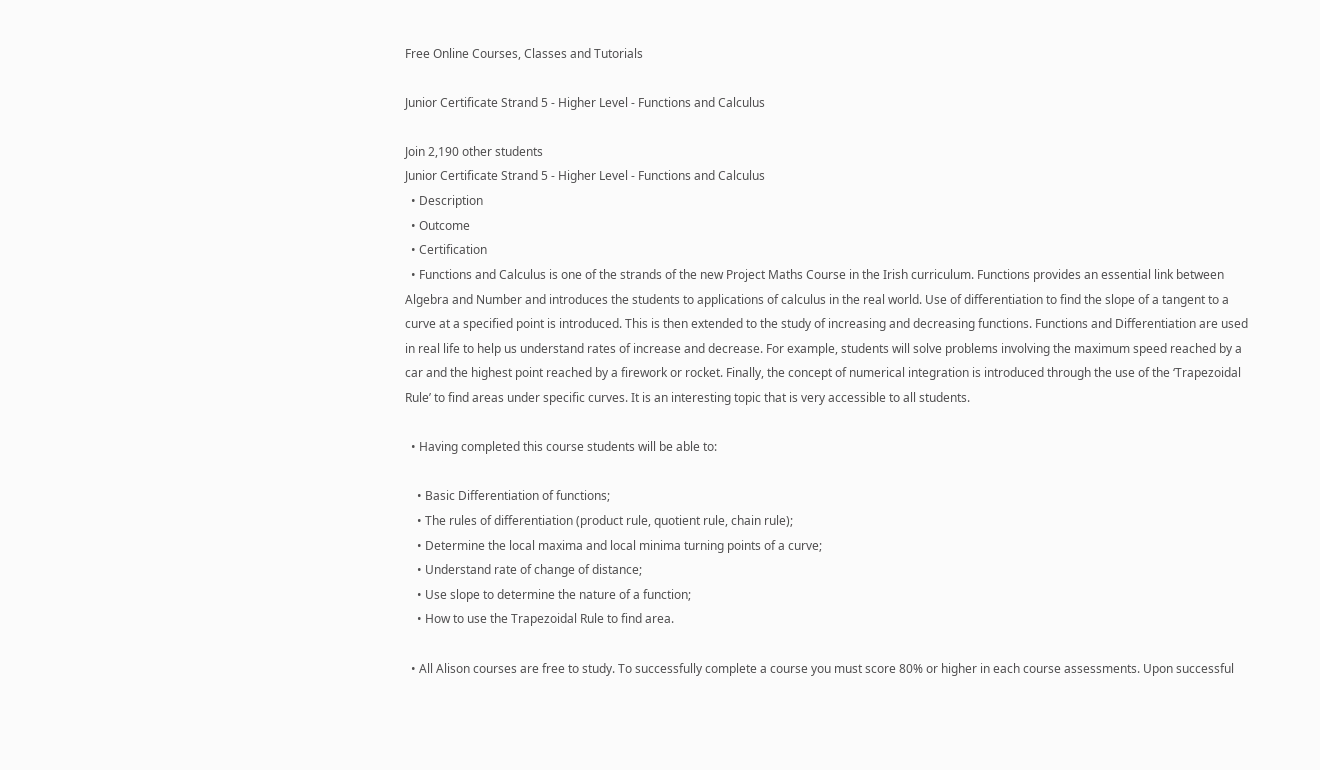Free Online Courses, Classes and Tutorials

Junior Certificate Strand 5 - Higher Level - Functions and Calculus

Join 2,190 other students
Junior Certificate Strand 5 - Higher Level - Functions and Calculus
  • Description
  • Outcome
  • Certification
  • Functions and Calculus is one of the strands of the new Project Maths Course in the Irish curriculum. Functions provides an essential link between Algebra and Number and introduces the students to applications of calculus in the real world. Use of differentiation to find the slope of a tangent to a curve at a specified point is introduced. This is then extended to the study of increasing and decreasing functions. Functions and Differentiation are used in real life to help us understand rates of increase and decrease. For example, students will solve problems involving the maximum speed reached by a car and the highest point reached by a firework or rocket. Finally, the concept of numerical integration is introduced through the use of the ‘Trapezoidal Rule’ to find areas under specific curves. It is an interesting topic that is very accessible to all students.

  • Having completed this course students will be able to:

    • Basic Differentiation of functions;
    • The rules of differentiation (product rule, quotient rule, chain rule);
    • Determine the local maxima and local minima turning points of a curve;
    • Understand rate of change of distance;
    • Use slope to determine the nature of a function;
    • How to use the Trapezoidal Rule to find area.

  • All Alison courses are free to study. To successfully complete a course you must score 80% or higher in each course assessments. Upon successful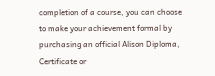completion of a course, you can choose to make your achievement formal by purchasing an official Alison Diploma, Certificate or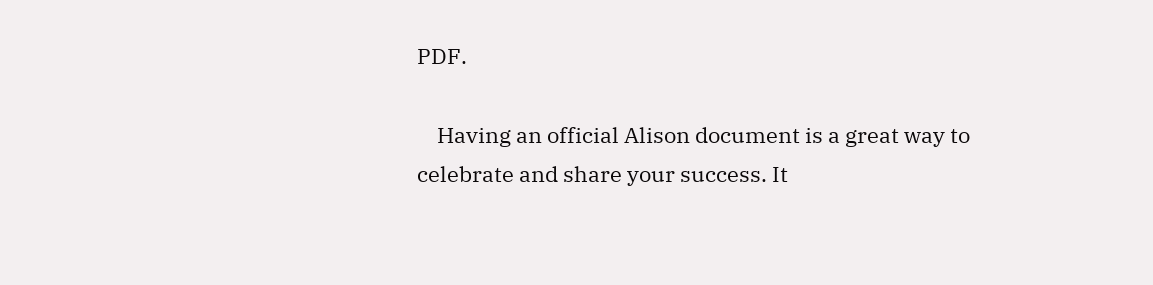PDF.

    Having an official Alison document is a great way to celebrate and share your success. It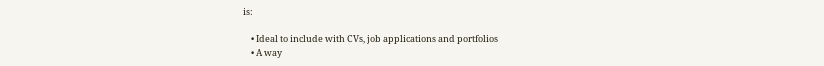is:

    • Ideal to include with CVs, job applications and portfolios
    • A way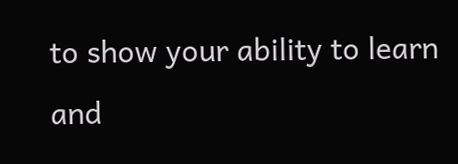to show your ability to learn and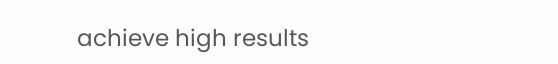achieve high results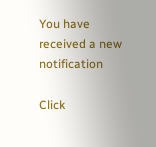You have received a new notification

Click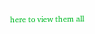here to view them all